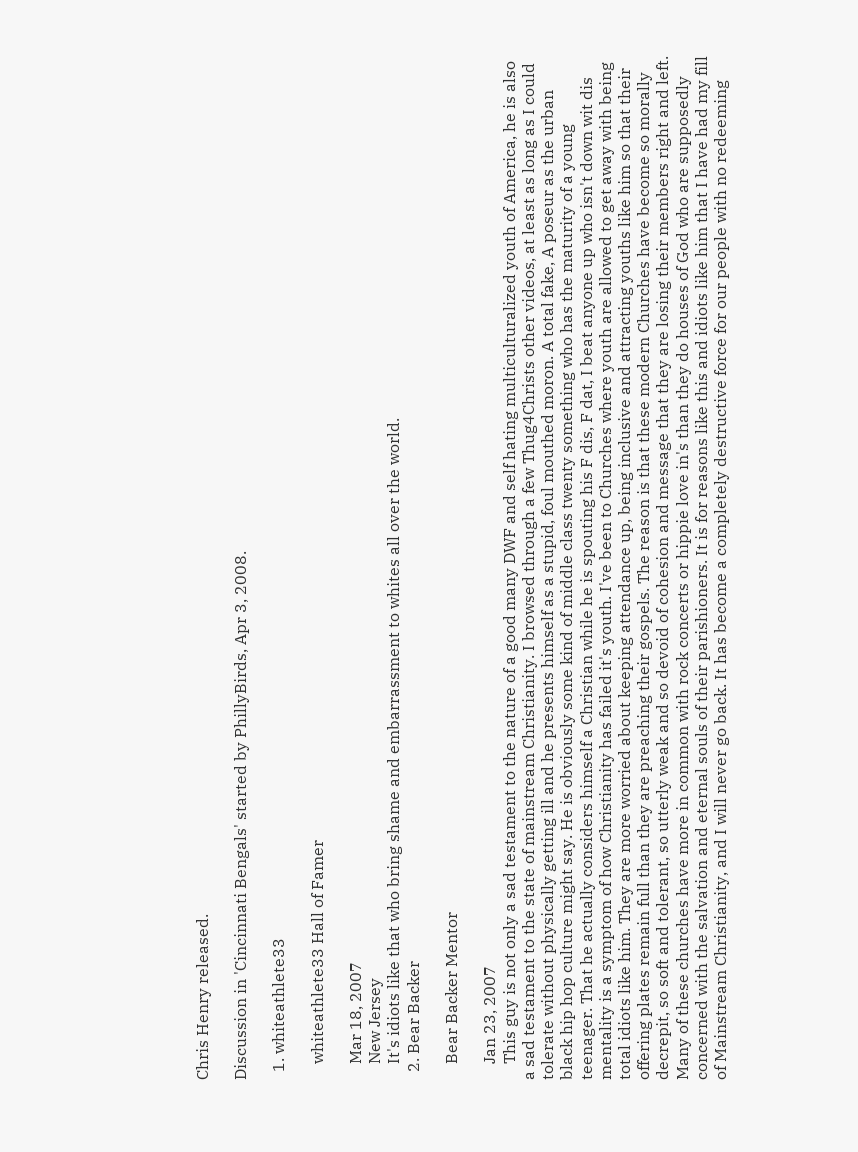Chris Henry released.

Discussion in 'Cincinnati Bengals' started by PhillyBirds, Apr 3, 2008.

  1. whiteathlete33

    whiteathlete33 Hall of Famer

    Mar 18, 2007
    New Jersey
    It's idiots like that who bring shame and embarrassment to whites all over the world.
  2. Bear Backer

    Bear Backer Mentor

    Jan 23, 2007
    This guy is not only a sad testament to the nature of a good many DWF and self hating multiculturalized youth of America, he is also a sad testament to the state of mainstream Christianity. I browsed through a few Thug4Christs other videos, at least as long as I could tolerate without physically getting ill and he presents himself as a stupid, foul mouthed moron. A total fake, A poseur as the urban black hip hop culture might say. He is obviously some kind of middle class twenty something who has the maturity of a young teenager. That he actually considers himself a Christian while he is spouting his F dis, F dat, I beat anyone up who isn't down wit dis mentality is a symptom of how Christianity has failed it's youth. I've been to Churches where youth are allowed to get away with being total idiots like him. They are more worried about keeping attendance up, being inclusive and attracting youths like him so that their offering plates remain full than they are preaching their gospels. The reason is that these modern Churches have become so morally decrepit, so soft and tolerant, so utterly weak and so devoid of cohesion and message that they are losing their members right and left. Many of these churches have more in common with rock concerts or hippie love in's than they do houses of God who are supposedly concerned with the salvation and eternal souls of their parishioners. It is for reasons like this and idiots like him that I have had my fill of Mainstream Christianity, and I will never go back. It has become a completely destructive force for our people with no redeeming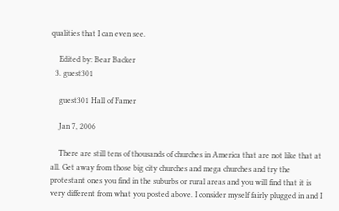qualities that I can even see.

    Edited by: Bear Backer
  3. guest301

    guest301 Hall of Famer

    Jan 7, 2006

    There are still tens of thousands of churches in America that are not like that at all. Get away from those big city churches and mega churches and try the protestant ones you find in the suburbs or rural areas and you will find that it is very different from what you posted above. I consider myself fairly plugged in and I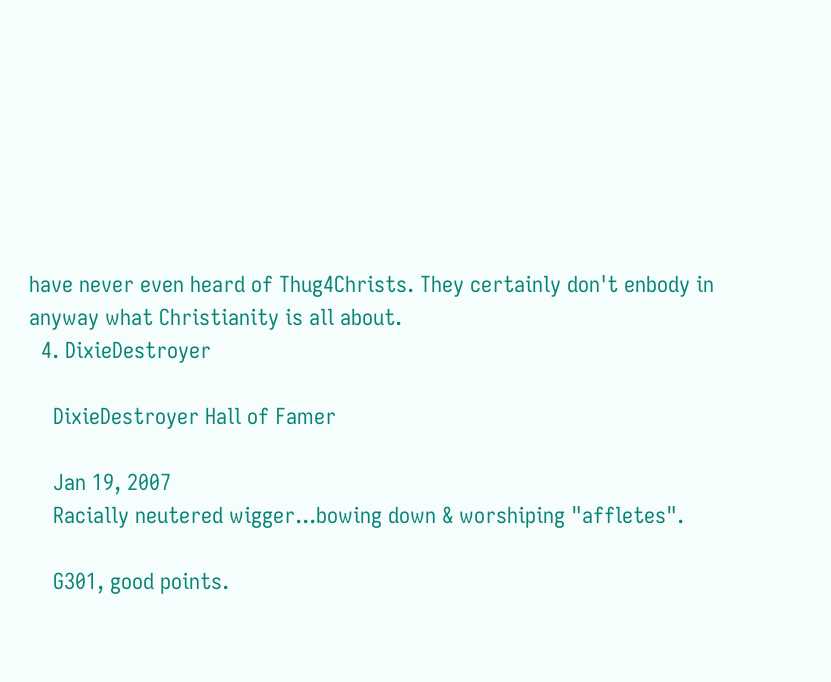have never even heard of Thug4Christs. They certainly don't enbody in anyway what Christianity is all about.
  4. DixieDestroyer

    DixieDestroyer Hall of Famer

    Jan 19, 2007
    Racially neutered wigger...bowing down & worshiping "affletes".

    G301, good points.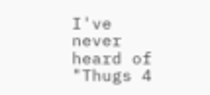I've never heard of "Thugs 4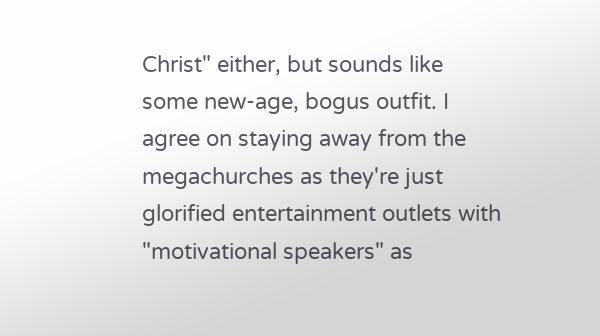Christ" either, but sounds like some new-age, bogus outfit. I agree on staying away from the megachurches as they're just glorified entertainment outlets with "motivational speakers" as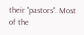their "pastors". Most of the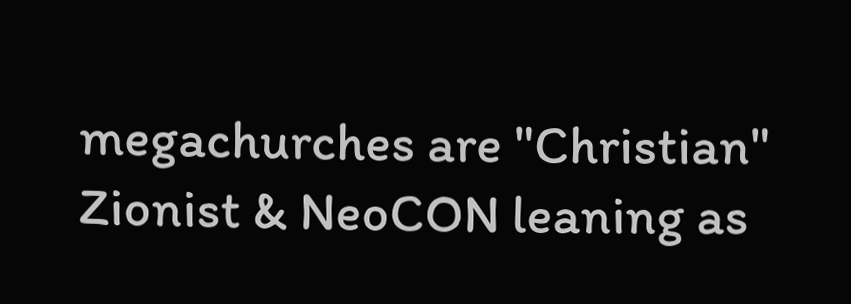megachurches are "Christian" Zionist & NeoCON leaning as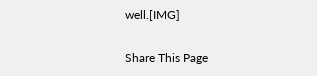well.[IMG]

Share This Page